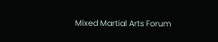Mixed Martial Arts Forum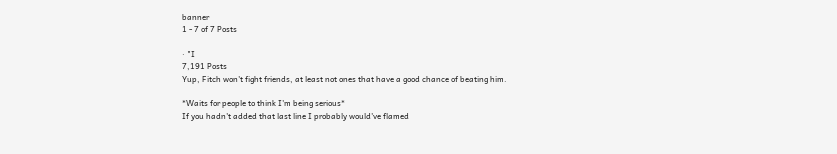banner
1 - 7 of 7 Posts

· "I
7,191 Posts
Yup, Fitch won't fight friends, at least not ones that have a good chance of beating him.

*Waits for people to think I'm being serious*
If you hadn't added that last line I probably would've flamed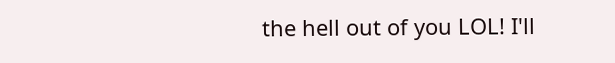the hell out of you LOL! I'll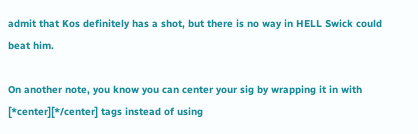admit that Kos definitely has a shot, but there is no way in HELL Swick could beat him.

On another note, you know you can center your sig by wrapping it in with [*center][*/center] tags instead of using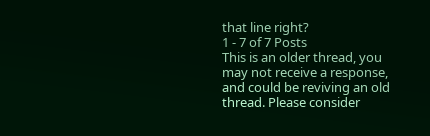that line right?
1 - 7 of 7 Posts
This is an older thread, you may not receive a response, and could be reviving an old thread. Please consider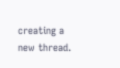creating a new thread.